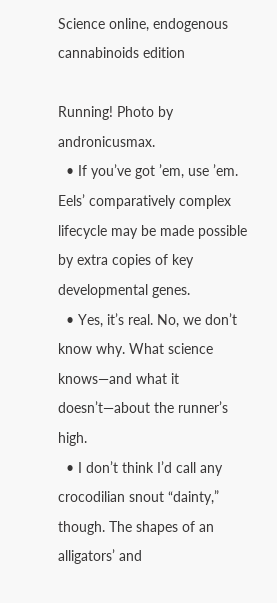Science online, endogenous cannabinoids edition

Running! Photo by andronicusmax.
  • If you’ve got ’em, use ’em. Eels’ comparatively complex lifecycle may be made possible by extra copies of key developmental genes.
  • Yes, it’s real. No, we don’t know why. What science knows—and what it doesn’t—about the runner’s high.
  • I don’t think I’d call any crocodilian snout “dainty,” though. The shapes of an alligators’ and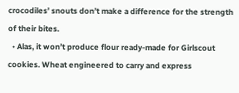crocodiles’ snouts don’t make a difference for the strength of their bites.
  • Alas, it won’t produce flour ready-made for Girlscout cookies. Wheat engineered to carry and express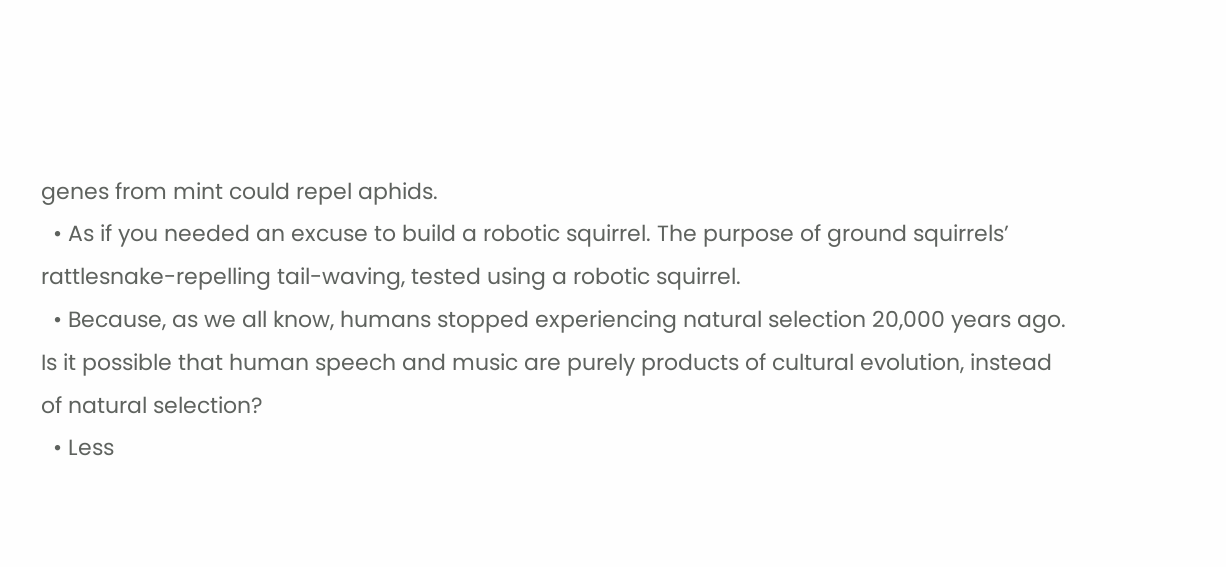genes from mint could repel aphids.
  • As if you needed an excuse to build a robotic squirrel. The purpose of ground squirrels’ rattlesnake-repelling tail-waving, tested using a robotic squirrel.
  • Because, as we all know, humans stopped experiencing natural selection 20,000 years ago. Is it possible that human speech and music are purely products of cultural evolution, instead of natural selection?
  • Less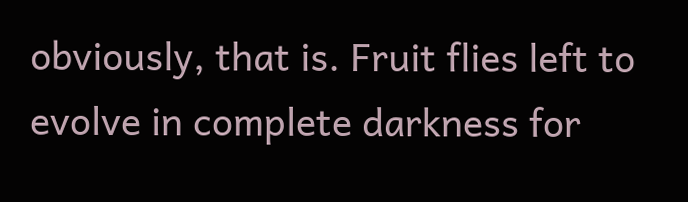obviously, that is. Fruit flies left to evolve in complete darkness for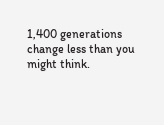1,400 generations change less than you might think.